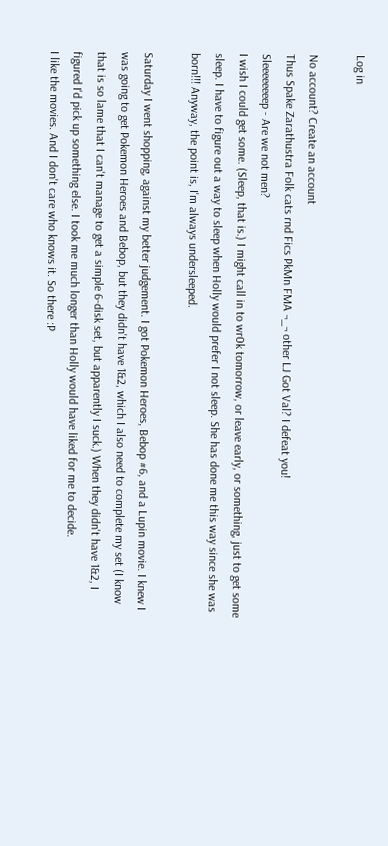Log in

No account? Create an account
Thus Spake Zarathustra Folk cats rnd Fics PkMn FMA ¬_¬ other LJ Got Val? I defeat you!
Sleeeeeeeep - Are we not men?
I wish I could get some. (Sleep, that is.) I might call in to wr0k tomorrow, or leave early, or something, just to get some sleep. I have to figure out a way to sleep when Holly would prefer I not sleep. She has done me this way since she was born!!! Anyway, the point is, I'm always undersleeped.

Saturday I went shopping, against my better judgement. I got Pokemon Heroes, Bebop #6, and a Lupin movie. I knew I was going to get Pokemon Heroes and Bebop, but they didn't have 1&2, which I also need to complete my set (I know that is so lame that I can't manage to get a simple 6-disk set, but apparently I suck.) When they didn't have 1&2, I figured I'd pick up something else. I took me much longer than Holly would have liked for me to decide.
I like the movies. And I don't care who knows it. So there :P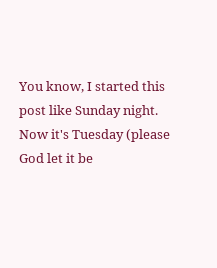You know, I started this post like Sunday night. Now it's Tuesday (please God let it be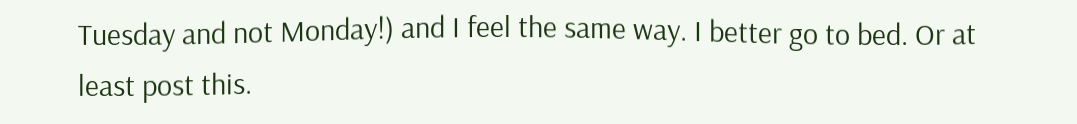Tuesday and not Monday!) and I feel the same way. I better go to bed. Or at least post this.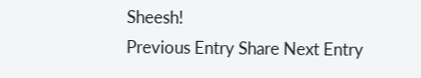Sheesh!
Previous Entry Share Next Entry